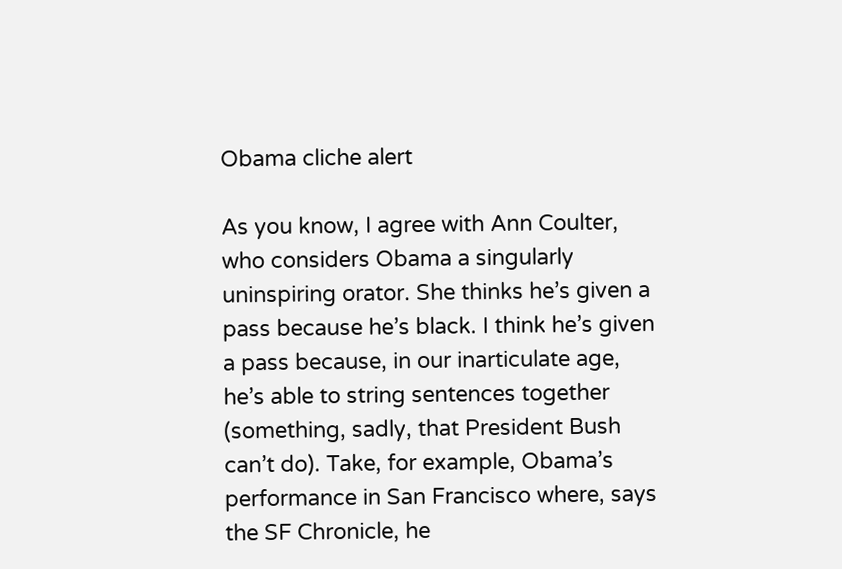Obama cliche alert

As you know, I agree with Ann Coulter, who considers Obama a singularly uninspiring orator. She thinks he’s given a pass because he’s black. I think he’s given a pass because, in our inarticulate age, he’s able to string sentences together (something, sadly, that President Bush can’t do). Take, for example, Obama’s performance in San Francisco where, says the SF Chronicle, he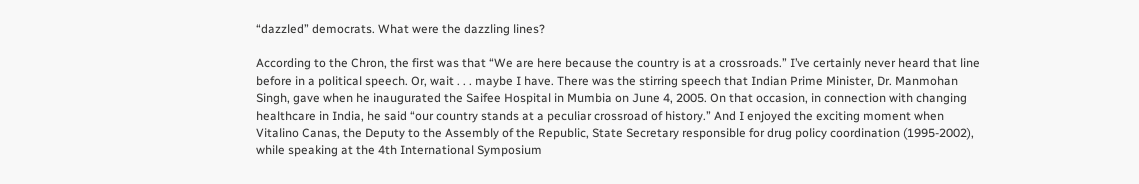“dazzled” democrats. What were the dazzling lines?

According to the Chron, the first was that “We are here because the country is at a crossroads.” I’ve certainly never heard that line before in a political speech. Or, wait . . . maybe I have. There was the stirring speech that Indian Prime Minister, Dr. Manmohan Singh, gave when he inaugurated the Saifee Hospital in Mumbia on June 4, 2005. On that occasion, in connection with changing healthcare in India, he said “our country stands at a peculiar crossroad of history.” And I enjoyed the exciting moment when Vitalino Canas, the Deputy to the Assembly of the Republic, State Secretary responsible for drug policy coordination (1995-2002), while speaking at the 4th International Symposium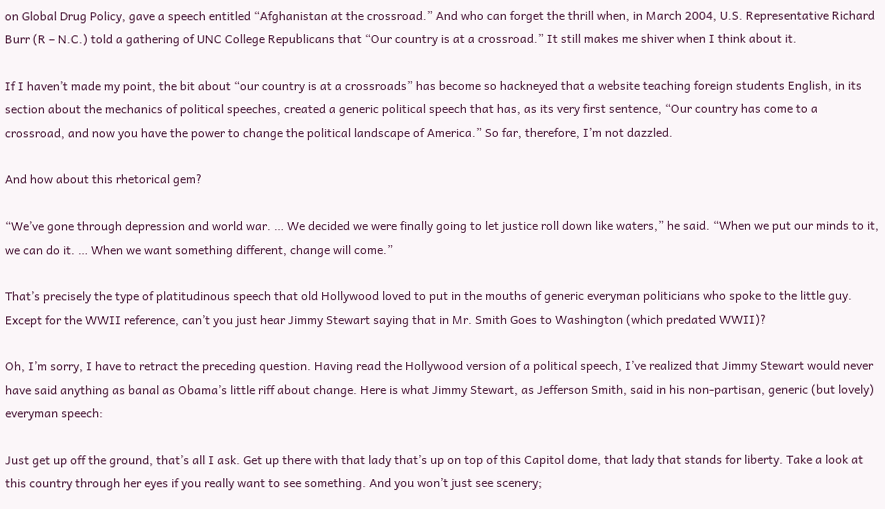on Global Drug Policy, gave a speech entitled “Afghanistan at the crossroad.” And who can forget the thrill when, in March 2004, U.S. Representative Richard Burr (R – N.C.) told a gathering of UNC College Republicans that “Our country is at a crossroad.” It still makes me shiver when I think about it.

If I haven’t made my point, the bit about “our country is at a crossroads” has become so hackneyed that a website teaching foreign students English, in its section about the mechanics of political speeches, created a generic political speech that has, as its very first sentence, “Our country has come to a crossroad, and now you have the power to change the political landscape of America.” So far, therefore, I’m not dazzled.

And how about this rhetorical gem?

“We’ve gone through depression and world war. … We decided we were finally going to let justice roll down like waters,” he said. “When we put our minds to it, we can do it. … When we want something different, change will come.”

That’s precisely the type of platitudinous speech that old Hollywood loved to put in the mouths of generic everyman politicians who spoke to the little guy. Except for the WWII reference, can’t you just hear Jimmy Stewart saying that in Mr. Smith Goes to Washington (which predated WWII)?

Oh, I’m sorry, I have to retract the preceding question. Having read the Hollywood version of a political speech, I’ve realized that Jimmy Stewart would never have said anything as banal as Obama’s little riff about change. Here is what Jimmy Stewart, as Jefferson Smith, said in his non-partisan, generic (but lovely) everyman speech:

Just get up off the ground, that’s all I ask. Get up there with that lady that’s up on top of this Capitol dome, that lady that stands for liberty. Take a look at this country through her eyes if you really want to see something. And you won’t just see scenery;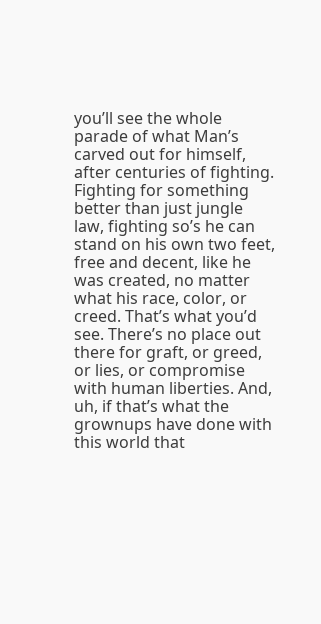you’ll see the whole parade of what Man’s carved out for himself, after centuries of fighting. Fighting for something better than just jungle law, fighting so’s he can stand on his own two feet, free and decent, like he was created, no matter what his race, color, or creed. That’s what you’d see. There’s no place out there for graft, or greed, or lies, or compromise with human liberties. And, uh, if that’s what the grownups have done with this world that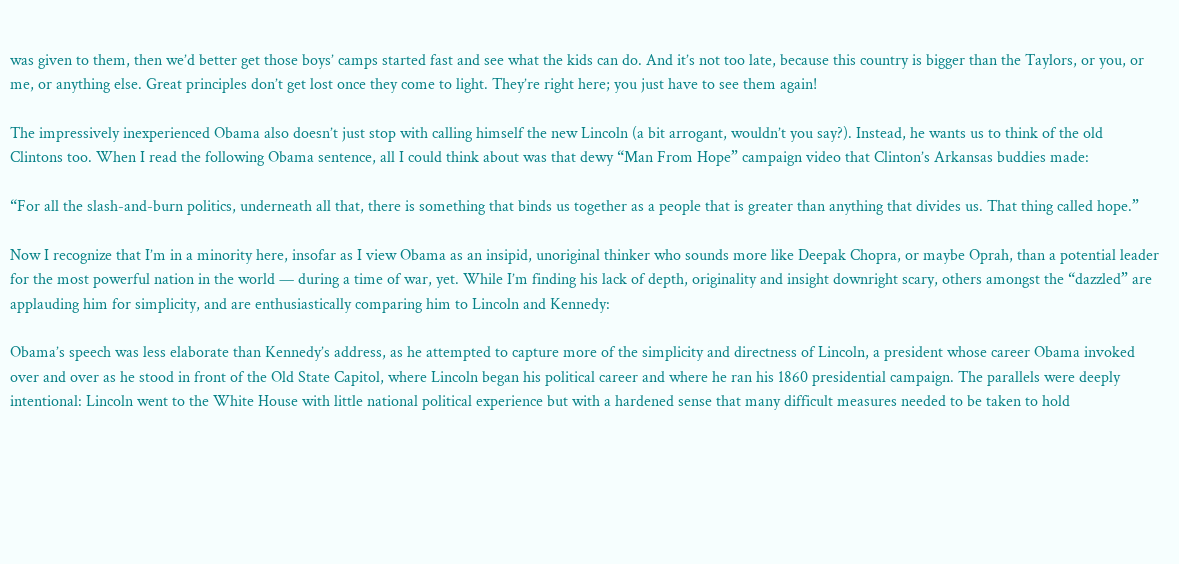was given to them, then we’d better get those boys’ camps started fast and see what the kids can do. And it’s not too late, because this country is bigger than the Taylors, or you, or me, or anything else. Great principles don’t get lost once they come to light. They’re right here; you just have to see them again!

The impressively inexperienced Obama also doesn’t just stop with calling himself the new Lincoln (a bit arrogant, wouldn’t you say?). Instead, he wants us to think of the old Clintons too. When I read the following Obama sentence, all I could think about was that dewy “Man From Hope” campaign video that Clinton’s Arkansas buddies made:

“For all the slash-and-burn politics, underneath all that, there is something that binds us together as a people that is greater than anything that divides us. That thing called hope.”

Now I recognize that I’m in a minority here, insofar as I view Obama as an insipid, unoriginal thinker who sounds more like Deepak Chopra, or maybe Oprah, than a potential leader for the most powerful nation in the world — during a time of war, yet. While I’m finding his lack of depth, originality and insight downright scary, others amongst the “dazzled” are applauding him for simplicity, and are enthusiastically comparing him to Lincoln and Kennedy:

Obama’s speech was less elaborate than Kennedy’s address, as he attempted to capture more of the simplicity and directness of Lincoln, a president whose career Obama invoked over and over as he stood in front of the Old State Capitol, where Lincoln began his political career and where he ran his 1860 presidential campaign. The parallels were deeply intentional: Lincoln went to the White House with little national political experience but with a hardened sense that many difficult measures needed to be taken to hold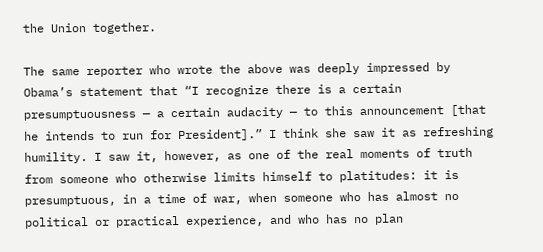the Union together.

The same reporter who wrote the above was deeply impressed by Obama’s statement that “I recognize there is a certain presumptuousness — a certain audacity — to this announcement [that he intends to run for President].” I think she saw it as refreshing humility. I saw it, however, as one of the real moments of truth from someone who otherwise limits himself to platitudes: it is presumptuous, in a time of war, when someone who has almost no political or practical experience, and who has no plan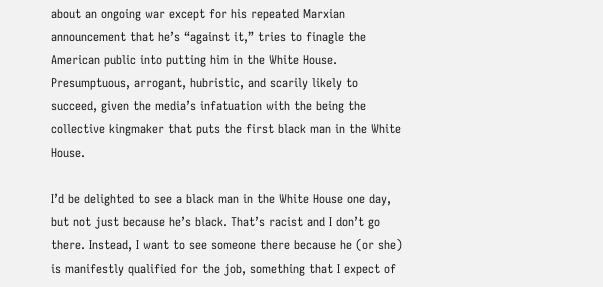about an ongoing war except for his repeated Marxian announcement that he’s “against it,” tries to finagle the American public into putting him in the White House. Presumptuous, arrogant, hubristic, and scarily likely to succeed, given the media’s infatuation with the being the collective kingmaker that puts the first black man in the White House.

I’d be delighted to see a black man in the White House one day, but not just because he’s black. That’s racist and I don’t go there. Instead, I want to see someone there because he (or she) is manifestly qualified for the job, something that I expect of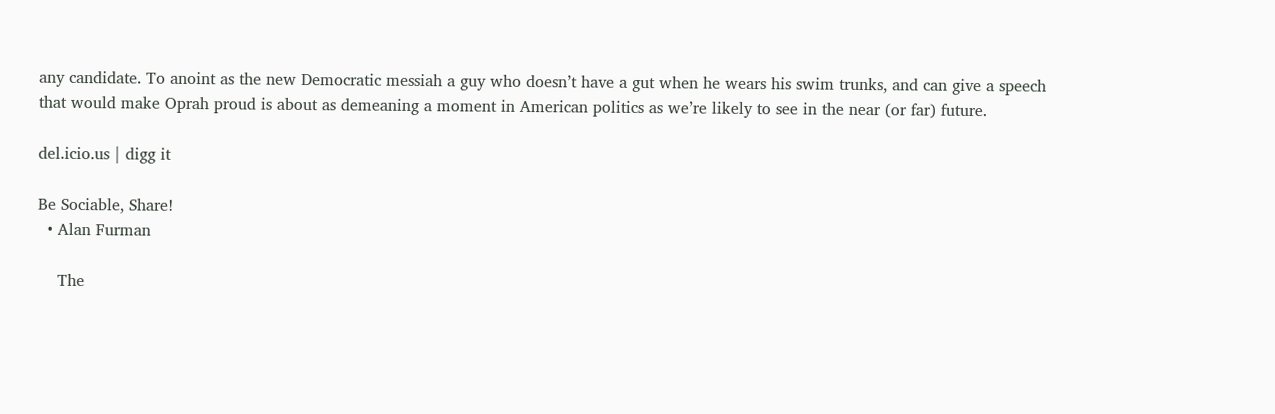any candidate. To anoint as the new Democratic messiah a guy who doesn’t have a gut when he wears his swim trunks, and can give a speech that would make Oprah proud is about as demeaning a moment in American politics as we’re likely to see in the near (or far) future.

del.icio.us | digg it

Be Sociable, Share!
  • Alan Furman

    The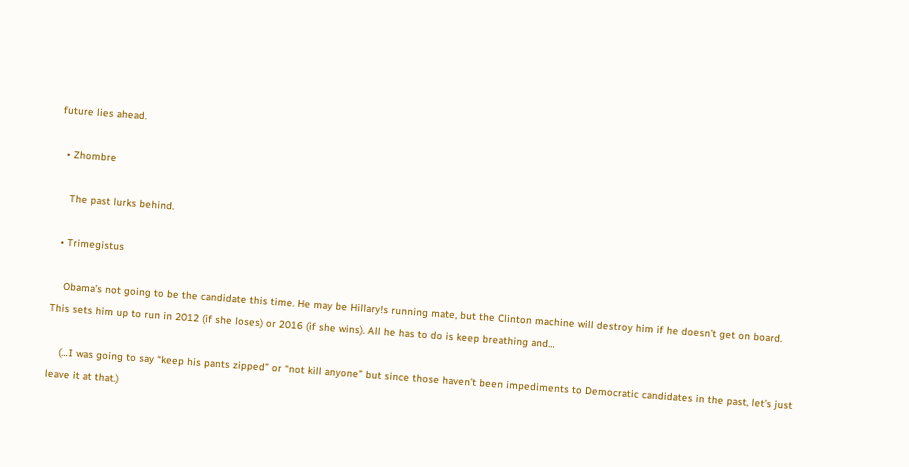future lies ahead.

  • Zhombre

    The past lurks behind.

  • Trimegistus

    Obama’s not going to be the candidate this time. He may be Hillary!s running mate, but the Clinton machine will destroy him if he doesn’t get on board. This sets him up to run in 2012 (if she loses) or 2016 (if she wins). All he has to do is keep breathing and…

    (…I was going to say “keep his pants zipped” or “not kill anyone” but since those haven’t been impediments to Democratic candidates in the past, let’s just leave it at that.)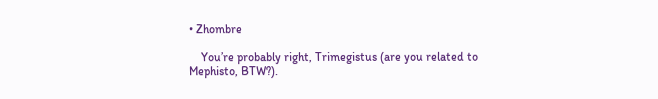• Zhombre

    You’re probably right, Trimegistus (are you related to Mephisto, BTW?).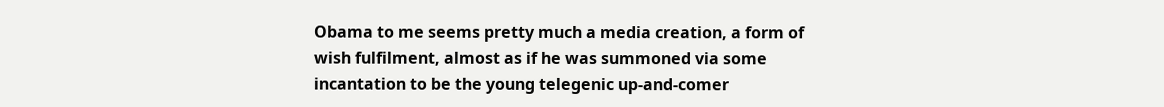Obama to me seems pretty much a media creation, a form of wish fulfilment, almost as if he was summoned via some incantation to be the young telegenic up-and-comer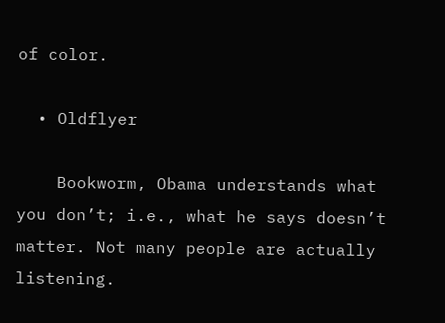of color.

  • Oldflyer

    Bookworm, Obama understands what you don’t; i.e., what he says doesn’t matter. Not many people are actually listening.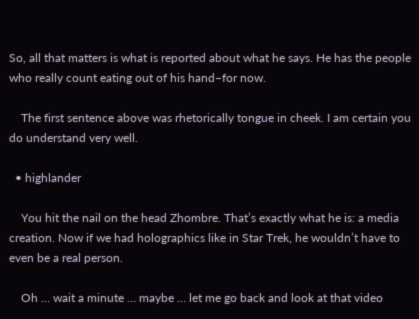So, all that matters is what is reported about what he says. He has the people who really count eating out of his hand–for now.

    The first sentence above was rhetorically tongue in cheek. I am certain you do understand very well.

  • highlander

    You hit the nail on the head Zhombre. That’s exactly what he is: a media creation. Now if we had holographics like in Star Trek, he wouldn’t have to even be a real person.

    Oh … wait a minute … maybe … let me go back and look at that video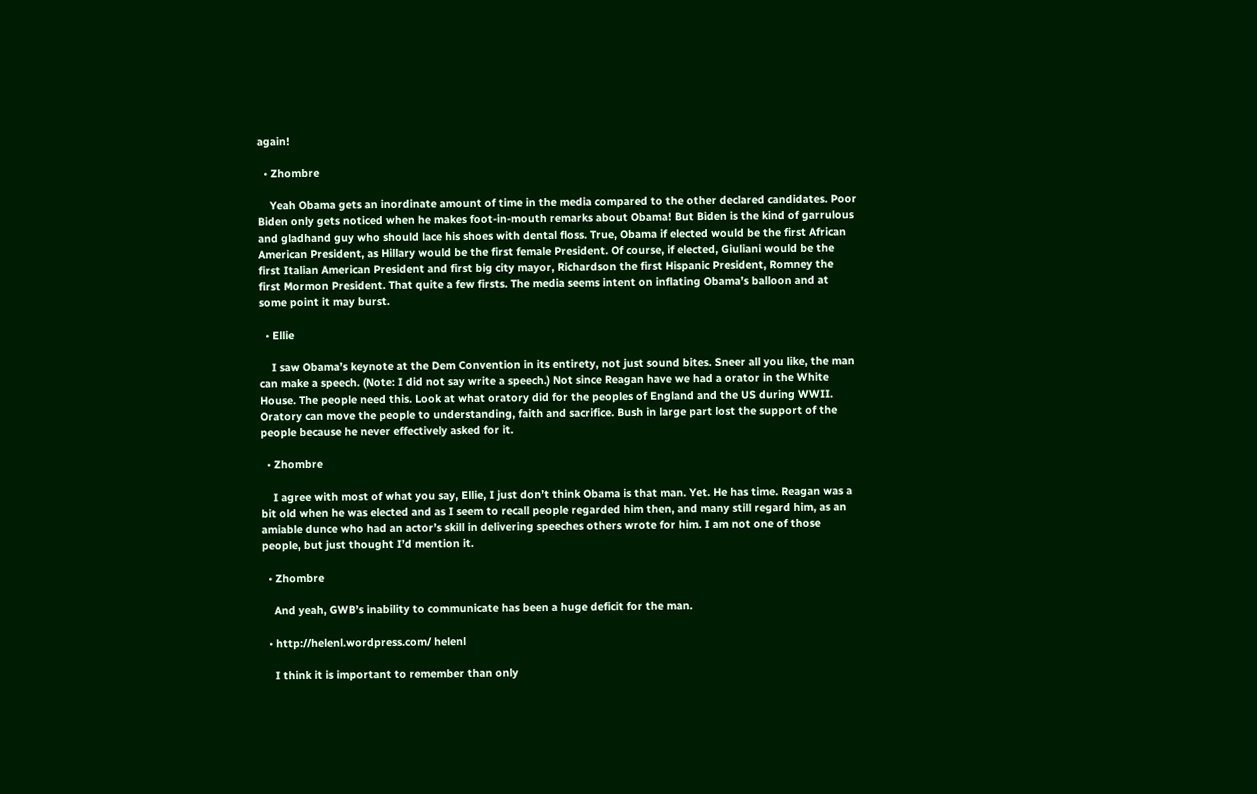again!

  • Zhombre

    Yeah Obama gets an inordinate amount of time in the media compared to the other declared candidates. Poor Biden only gets noticed when he makes foot-in-mouth remarks about Obama! But Biden is the kind of garrulous and gladhand guy who should lace his shoes with dental floss. True, Obama if elected would be the first African American President, as Hillary would be the first female President. Of course, if elected, Giuliani would be the first Italian American President and first big city mayor, Richardson the first Hispanic President, Romney the first Mormon President. That quite a few firsts. The media seems intent on inflating Obama’s balloon and at some point it may burst.

  • Ellie

    I saw Obama’s keynote at the Dem Convention in its entirety, not just sound bites. Sneer all you like, the man can make a speech. (Note: I did not say write a speech.) Not since Reagan have we had a orator in the White House. The people need this. Look at what oratory did for the peoples of England and the US during WWII. Oratory can move the people to understanding, faith and sacrifice. Bush in large part lost the support of the people because he never effectively asked for it.

  • Zhombre

    I agree with most of what you say, Ellie, I just don’t think Obama is that man. Yet. He has time. Reagan was a bit old when he was elected and as I seem to recall people regarded him then, and many still regard him, as an amiable dunce who had an actor’s skill in delivering speeches others wrote for him. I am not one of those people, but just thought I’d mention it.

  • Zhombre

    And yeah, GWB’s inability to communicate has been a huge deficit for the man.

  • http://helenl.wordpress.com/ helenl

    I think it is important to remember than only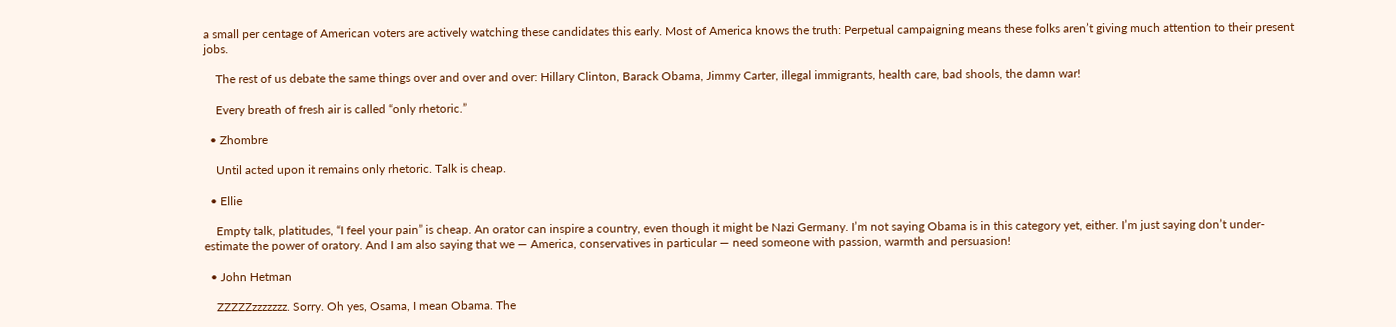a small per centage of American voters are actively watching these candidates this early. Most of America knows the truth: Perpetual campaigning means these folks aren’t giving much attention to their present jobs.

    The rest of us debate the same things over and over and over: Hillary Clinton, Barack Obama, Jimmy Carter, illegal immigrants, health care, bad shools, the damn war!

    Every breath of fresh air is called “only rhetoric.”

  • Zhombre

    Until acted upon it remains only rhetoric. Talk is cheap.

  • Ellie

    Empty talk, platitudes, “I feel your pain” is cheap. An orator can inspire a country, even though it might be Nazi Germany. I’m not saying Obama is in this category yet, either. I’m just saying don’t under-estimate the power of oratory. And I am also saying that we — America, conservatives in particular — need someone with passion, warmth and persuasion!

  • John Hetman

    ZZZZZzzzzzzz. Sorry. Oh yes, Osama, I mean Obama. The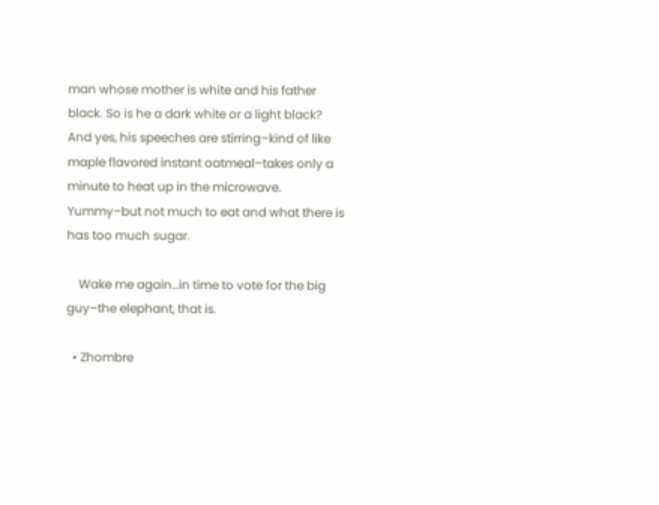man whose mother is white and his father black. So is he a dark white or a light black? And yes, his speeches are stirring–kind of like maple flavored instant oatmeal–takes only a minute to heat up in the microwave. Yummy–but not much to eat and what there is has too much sugar.

    Wake me again…in time to vote for the big guy–the elephant, that is.

  • Zhombre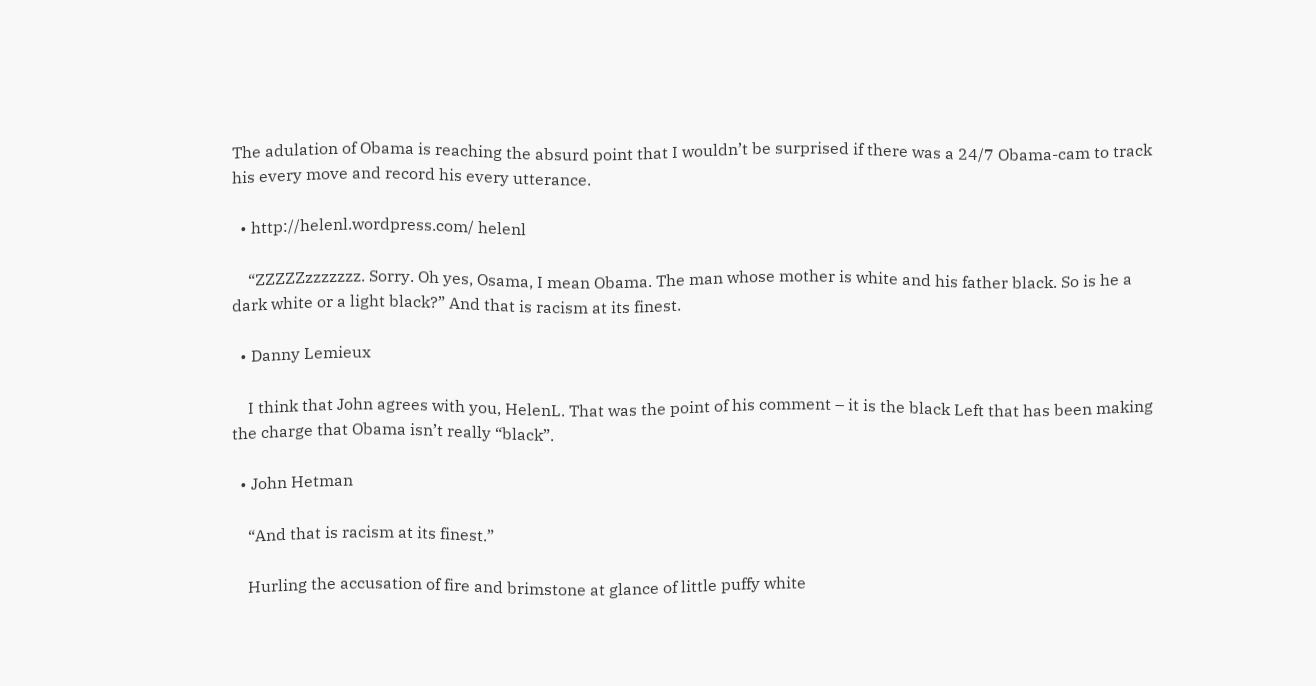The adulation of Obama is reaching the absurd point that I wouldn’t be surprised if there was a 24/7 Obama-cam to track his every move and record his every utterance.

  • http://helenl.wordpress.com/ helenl

    “ZZZZZzzzzzzz. Sorry. Oh yes, Osama, I mean Obama. The man whose mother is white and his father black. So is he a dark white or a light black?” And that is racism at its finest.

  • Danny Lemieux

    I think that John agrees with you, HelenL. That was the point of his comment – it is the black Left that has been making the charge that Obama isn’t really “black”.

  • John Hetman

    “And that is racism at its finest.”

    Hurling the accusation of fire and brimstone at glance of little puffy white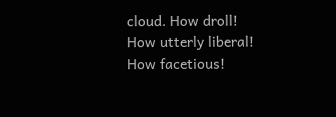cloud. How droll! How utterly liberal! How facetious!